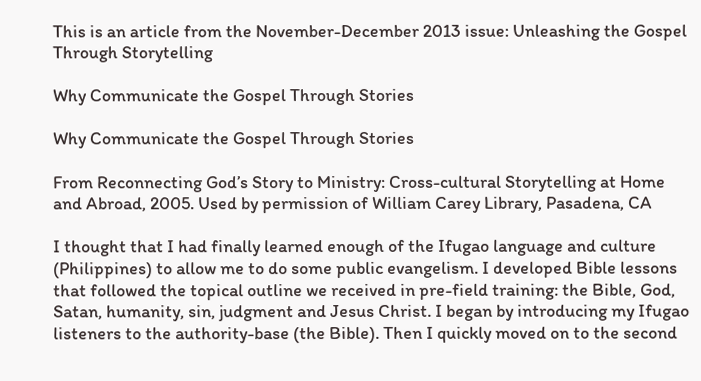This is an article from the November-December 2013 issue: Unleashing the Gospel Through Storytelling

Why Communicate the Gospel Through Stories

Why Communicate the Gospel Through Stories

From Reconnecting God’s Story to Ministry: Cross-cultural Storytelling at Home and Abroad, 2005. Used by permission of William Carey Library, Pasadena, CA

I thought that I had finally learned enough of the Ifugao language and culture (Philippines) to allow me to do some public evangelism. I developed Bible lessons that followed the topical outline we received in pre-field training: the Bible, God, Satan, humanity, sin, judgment and Jesus Christ. I began by introducing my Ifugao listeners to the authority-base (the Bible). Then I quickly moved on to the second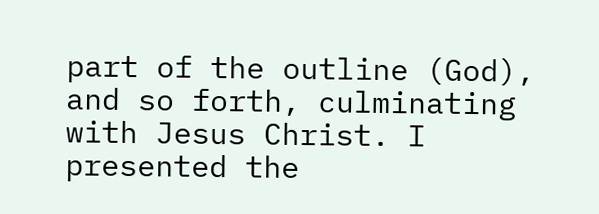part of the outline (God), and so forth, culminating with Jesus Christ. I presented the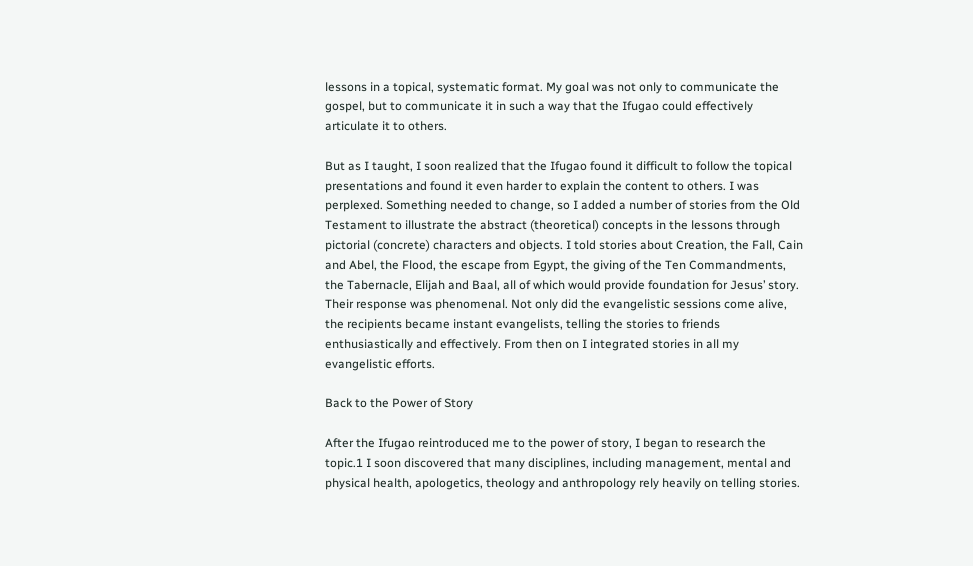lessons in a topical, systematic format. My goal was not only to communicate the gospel, but to communicate it in such a way that the Ifugao could effectively articulate it to others.

But as I taught, I soon realized that the Ifugao found it difficult to follow the topical presentations and found it even harder to explain the content to others. I was perplexed. Something needed to change, so I added a number of stories from the Old Testament to illustrate the abstract (theoretical) concepts in the lessons through pictorial (concrete) characters and objects. I told stories about Creation, the Fall, Cain and Abel, the Flood, the escape from Egypt, the giving of the Ten Commandments, the Tabernacle, Elijah and Baal, all of which would provide foundation for Jesus’ story. Their response was phenomenal. Not only did the evangelistic sessions come alive, the recipients became instant evangelists, telling the stories to friends enthusiastically and effectively. From then on I integrated stories in all my evangelistic efforts.

Back to the Power of Story

After the Ifugao reintroduced me to the power of story, I began to research the topic.1 I soon discovered that many disciplines, including management, mental and physical health, apologetics, theology and anthropology rely heavily on telling stories.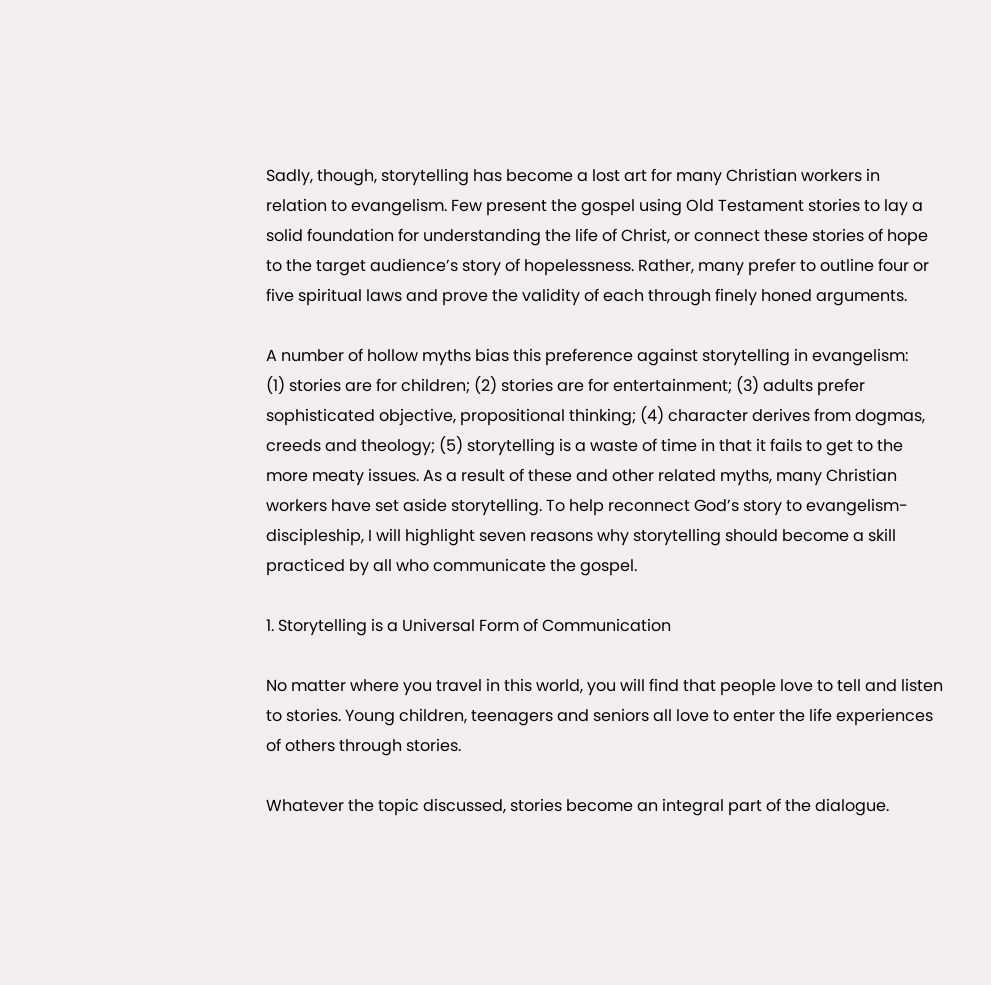Sadly, though, storytelling has become a lost art for many Christian workers in relation to evangelism. Few present the gospel using Old Testament stories to lay a solid foundation for understanding the life of Christ, or connect these stories of hope to the target audience’s story of hopelessness. Rather, many prefer to outline four or five spiritual laws and prove the validity of each through finely honed arguments.

A number of hollow myths bias this preference against storytelling in evangelism:
(1) stories are for children; (2) stories are for entertainment; (3) adults prefer sophisticated objective, propositional thinking; (4) character derives from dogmas, creeds and theology; (5) storytelling is a waste of time in that it fails to get to the more meaty issues. As a result of these and other related myths, many Christian workers have set aside storytelling. To help reconnect God’s story to evangelism-discipleship, I will highlight seven reasons why storytelling should become a skill practiced by all who communicate the gospel.

1. Storytelling is a Universal Form of Communication

No matter where you travel in this world, you will find that people love to tell and listen to stories. Young children, teenagers and seniors all love to enter the life experiences of others through stories.

Whatever the topic discussed, stories become an integral part of the dialogue.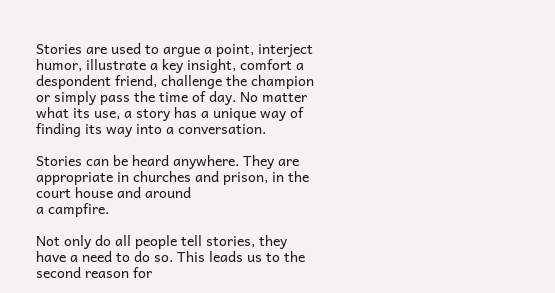Stories are used to argue a point, interject humor, illustrate a key insight, comfort a despondent friend, challenge the champion or simply pass the time of day. No matter what its use, a story has a unique way of finding its way into a conversation.

Stories can be heard anywhere. They are appropriate in churches and prison, in the court house and around
a campfire.

Not only do all people tell stories, they have a need to do so. This leads us to the second reason for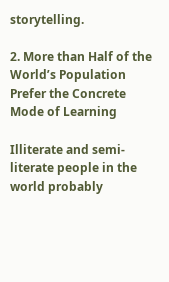storytelling.

2. More than Half of the World’s Population Prefer the Concrete Mode of Learning

Illiterate and semi-literate people in the world probably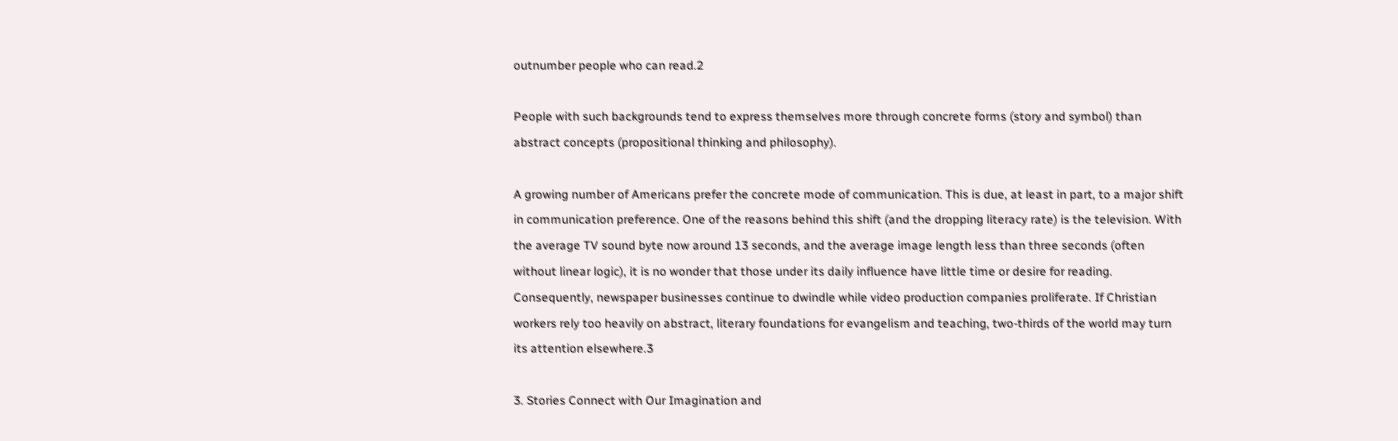outnumber people who can read.2

People with such backgrounds tend to express themselves more through concrete forms (story and symbol) than abstract concepts (propositional thinking and philosophy).

A growing number of Americans prefer the concrete mode of communication. This is due, at least in part, to a major shift in communication preference. One of the reasons behind this shift (and the dropping literacy rate) is the television. With the average TV sound byte now around 13 seconds, and the average image length less than three seconds (often without linear logic), it is no wonder that those under its daily influence have little time or desire for reading. Consequently, newspaper businesses continue to dwindle while video production companies proliferate. If Christian workers rely too heavily on abstract, literary foundations for evangelism and teaching, two-thirds of the world may turn its attention elsewhere.3

3. Stories Connect with Our Imagination and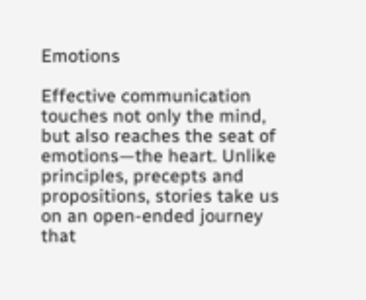Emotions

Effective communication touches not only the mind, but also reaches the seat of emotions—the heart. Unlike principles, precepts and propositions, stories take us on an open-ended journey that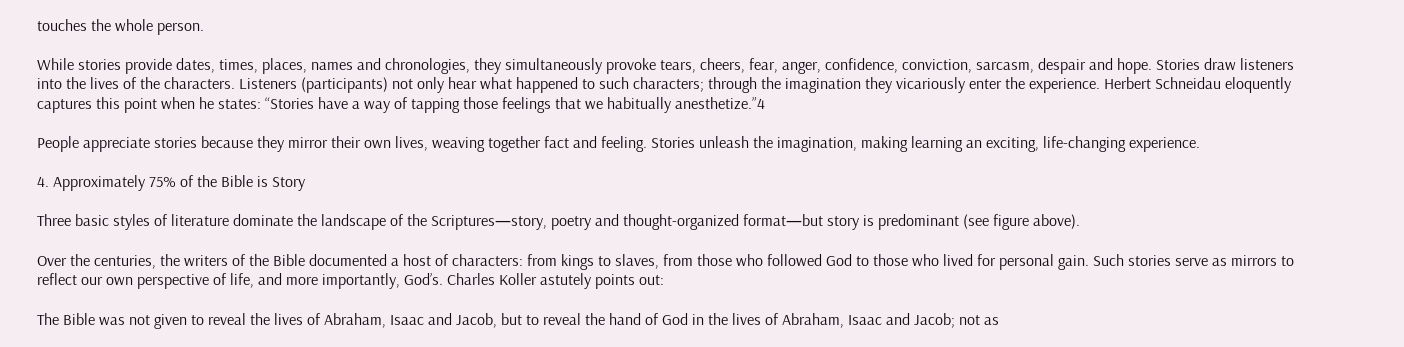touches the whole person.

While stories provide dates, times, places, names and chronologies, they simultaneously provoke tears, cheers, fear, anger, confidence, conviction, sarcasm, despair and hope. Stories draw listeners into the lives of the characters. Listeners (participants) not only hear what happened to such characters; through the imagination they vicariously enter the experience. Herbert Schneidau eloquently captures this point when he states: “Stories have a way of tapping those feelings that we habitually anesthetize.”4

People appreciate stories because they mirror their own lives, weaving together fact and feeling. Stories unleash the imagination, making learning an exciting, life-changing experience.

4. Approximately 75% of the Bible is Story

Three basic styles of literature dominate the landscape of the Scriptures—story, poetry and thought-organized format—but story is predominant (see figure above).

Over the centuries, the writers of the Bible documented a host of characters: from kings to slaves, from those who followed God to those who lived for personal gain. Such stories serve as mirrors to reflect our own perspective of life, and more importantly, God’s. Charles Koller astutely points out:

The Bible was not given to reveal the lives of Abraham, Isaac and Jacob, but to reveal the hand of God in the lives of Abraham, Isaac and Jacob; not as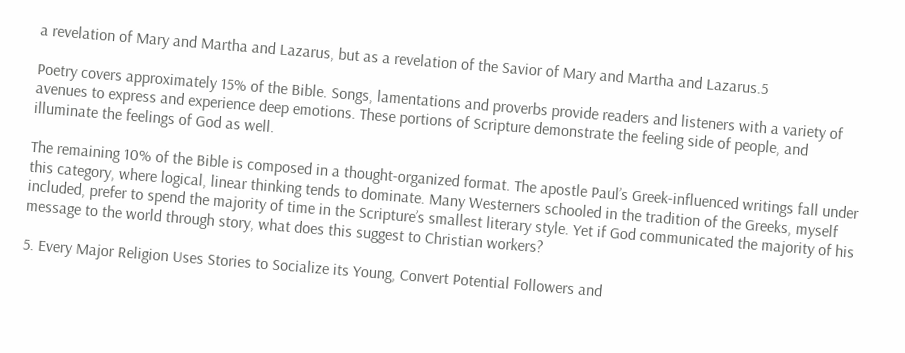a revelation of Mary and Martha and Lazarus, but as a revelation of the Savior of Mary and Martha and Lazarus.5

Poetry covers approximately 15% of the Bible. Songs, lamentations and proverbs provide readers and listeners with a variety of avenues to express and experience deep emotions. These portions of Scripture demonstrate the feeling side of people, and illuminate the feelings of God as well.

The remaining 10% of the Bible is composed in a thought-organized format. The apostle Paul’s Greek-influenced writings fall under this category, where logical, linear thinking tends to dominate. Many Westerners schooled in the tradition of the Greeks, myself included, prefer to spend the majority of time in the Scripture’s smallest literary style. Yet if God communicated the majority of his message to the world through story, what does this suggest to Christian workers?

5. Every Major Religion Uses Stories to Socialize its Young, Convert Potential Followers and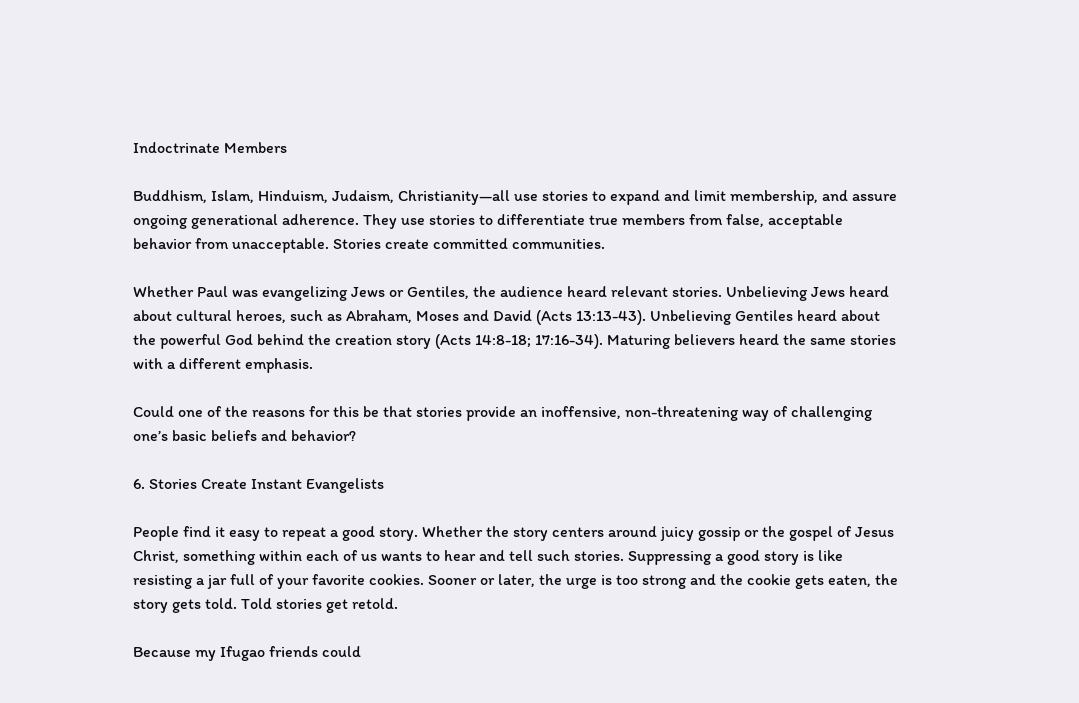Indoctrinate Members

Buddhism, Islam, Hinduism, Judaism, Christianity—all use stories to expand and limit membership, and assure ongoing generational adherence. They use stories to differentiate true members from false, acceptable behavior from unacceptable. Stories create committed communities.

Whether Paul was evangelizing Jews or Gentiles, the audience heard relevant stories. Unbelieving Jews heard about cultural heroes, such as Abraham, Moses and David (Acts 13:13-43). Unbelieving Gentiles heard about the powerful God behind the creation story (Acts 14:8-18; 17:16-34). Maturing believers heard the same stories with a different emphasis.

Could one of the reasons for this be that stories provide an inoffensive, non-threatening way of challenging one’s basic beliefs and behavior?

6. Stories Create Instant Evangelists

People find it easy to repeat a good story. Whether the story centers around juicy gossip or the gospel of Jesus Christ, something within each of us wants to hear and tell such stories. Suppressing a good story is like resisting a jar full of your favorite cookies. Sooner or later, the urge is too strong and the cookie gets eaten, the story gets told. Told stories get retold.

Because my Ifugao friends could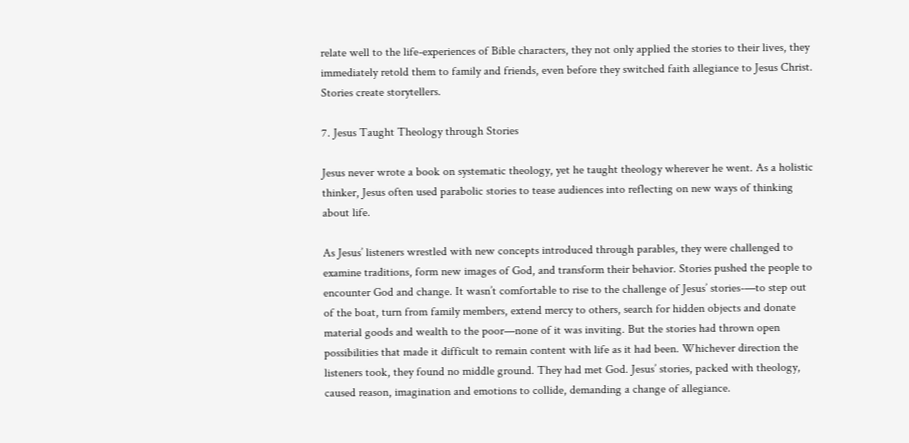relate well to the life-experiences of Bible characters, they not only applied the stories to their lives, they immediately retold them to family and friends, even before they switched faith allegiance to Jesus Christ. Stories create storytellers.

7. Jesus Taught Theology through Stories

Jesus never wrote a book on systematic theology, yet he taught theology wherever he went. As a holistic thinker, Jesus often used parabolic stories to tease audiences into reflecting on new ways of thinking about life.

As Jesus’ listeners wrestled with new concepts introduced through parables, they were challenged to examine traditions, form new images of God, and transform their behavior. Stories pushed the people to encounter God and change. It wasn’t comfortable to rise to the challenge of Jesus’ stories-—to step out of the boat, turn from family members, extend mercy to others, search for hidden objects and donate material goods and wealth to the poor—none of it was inviting. But the stories had thrown open possibilities that made it difficult to remain content with life as it had been. Whichever direction the listeners took, they found no middle ground. They had met God. Jesus’ stories, packed with theology, caused reason, imagination and emotions to collide, demanding a change of allegiance.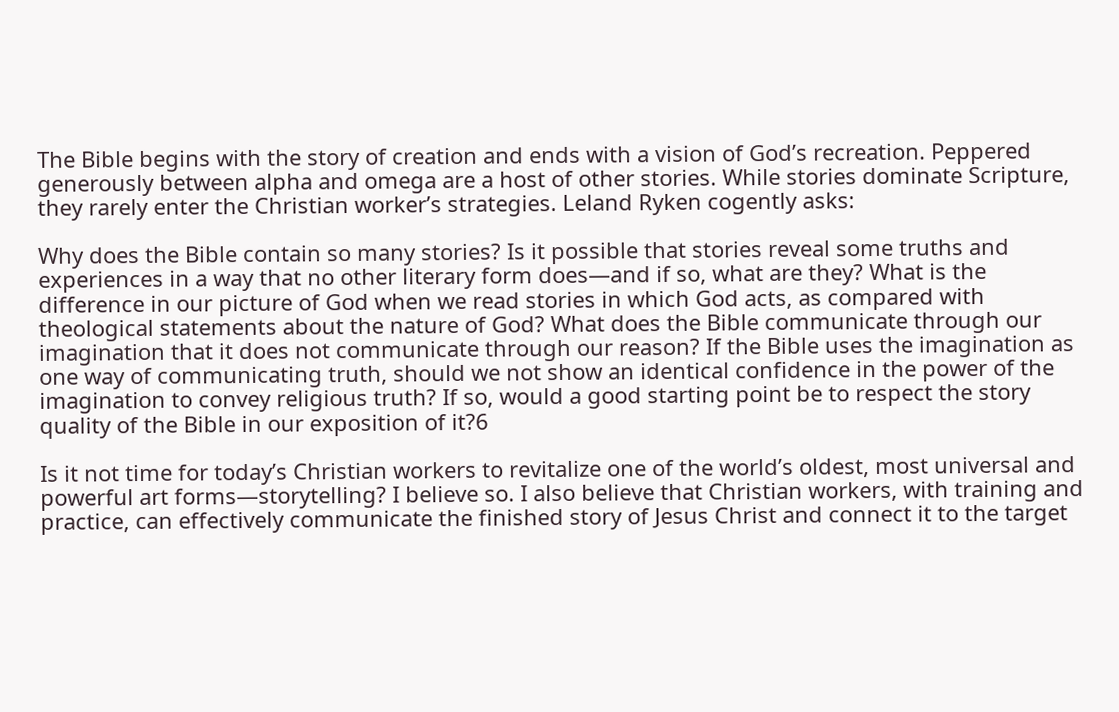The Bible begins with the story of creation and ends with a vision of God’s recreation. Peppered generously between alpha and omega are a host of other stories. While stories dominate Scripture, they rarely enter the Christian worker’s strategies. Leland Ryken cogently asks:

Why does the Bible contain so many stories? Is it possible that stories reveal some truths and experiences in a way that no other literary form does—and if so, what are they? What is the difference in our picture of God when we read stories in which God acts, as compared with theological statements about the nature of God? What does the Bible communicate through our imagination that it does not communicate through our reason? If the Bible uses the imagination as one way of communicating truth, should we not show an identical confidence in the power of the imagination to convey religious truth? If so, would a good starting point be to respect the story quality of the Bible in our exposition of it?6

Is it not time for today’s Christian workers to revitalize one of the world’s oldest, most universal and powerful art forms—storytelling? I believe so. I also believe that Christian workers, with training and practice, can effectively communicate the finished story of Jesus Christ and connect it to the target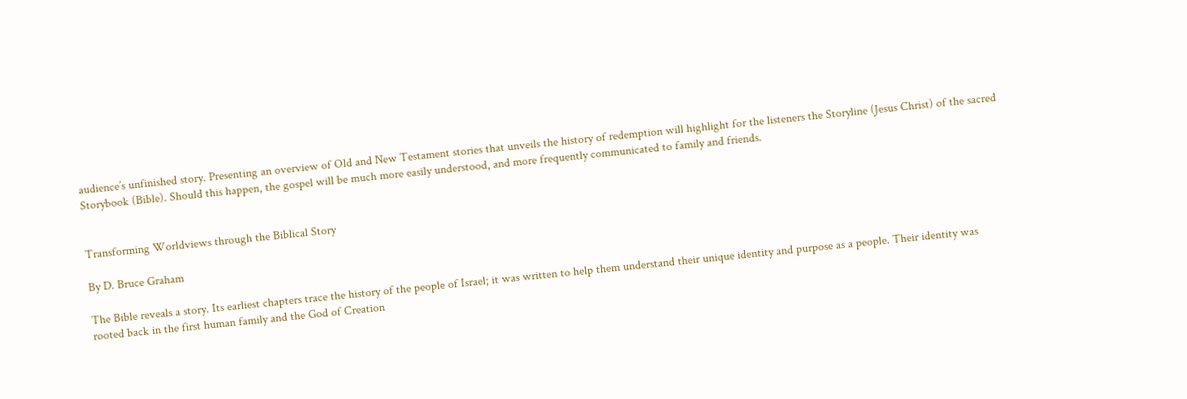audience’s unfinished story. Presenting an overview of Old and New Testament stories that unveils the history of redemption will highlight for the listeners the Storyline (Jesus Christ) of the sacred Storybook (Bible). Should this happen, the gospel will be much more easily understood, and more frequently communicated to family and friends.


Transforming Worldviews through the Biblical Story

By D. Bruce Graham

The Bible reveals a story. Its earliest chapters trace the history of the people of Israel; it was written to help them understand their unique identity and purpose as a people. Their identity was rooted back in the first human family and the God of Creation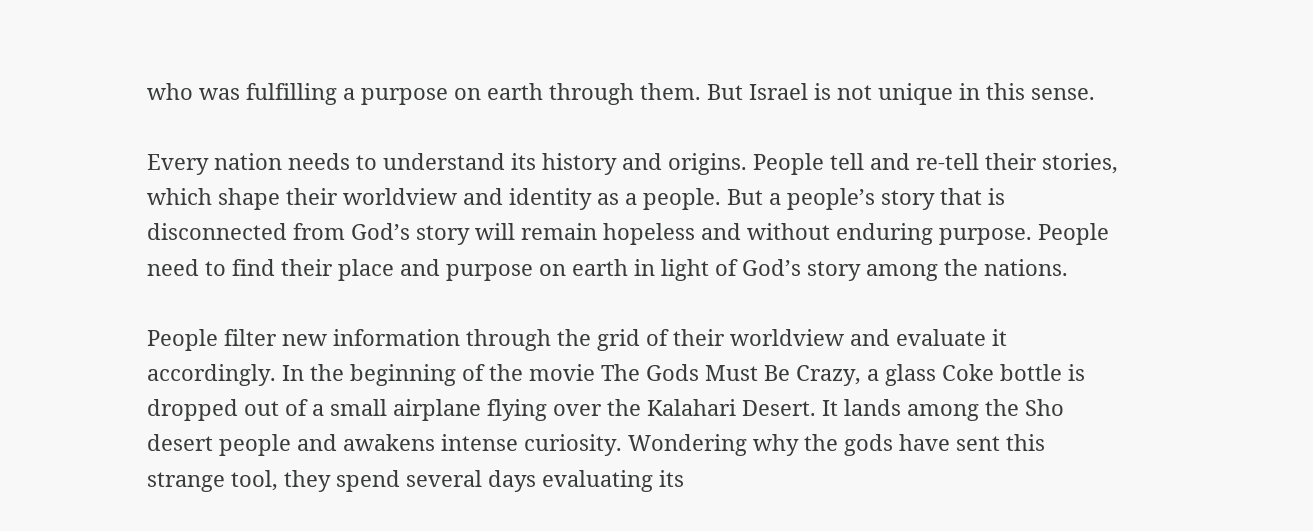who was fulfilling a purpose on earth through them. But Israel is not unique in this sense.

Every nation needs to understand its history and origins. People tell and re-tell their stories, which shape their worldview and identity as a people. But a people’s story that is disconnected from God’s story will remain hopeless and without enduring purpose. People need to find their place and purpose on earth in light of God’s story among the nations.

People filter new information through the grid of their worldview and evaluate it accordingly. In the beginning of the movie The Gods Must Be Crazy, a glass Coke bottle is dropped out of a small airplane flying over the Kalahari Desert. It lands among the Sho desert people and awakens intense curiosity. Wondering why the gods have sent this strange tool, they spend several days evaluating its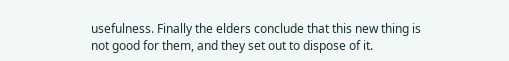usefulness. Finally the elders conclude that this new thing is not good for them, and they set out to dispose of it.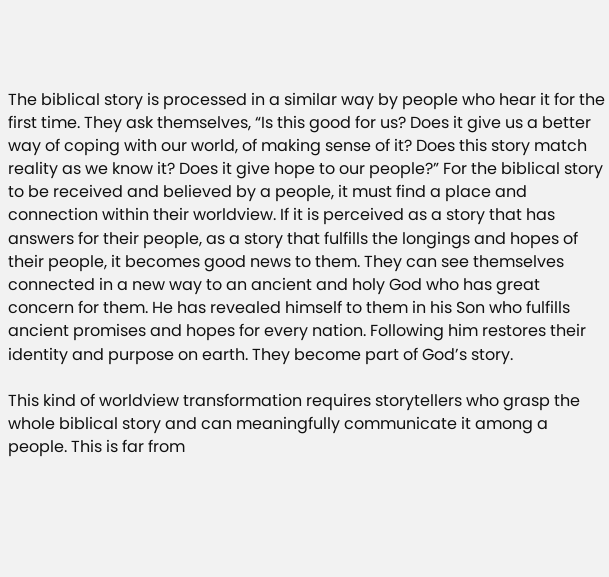The biblical story is processed in a similar way by people who hear it for the first time. They ask themselves, “Is this good for us? Does it give us a better way of coping with our world, of making sense of it? Does this story match reality as we know it? Does it give hope to our people?” For the biblical story to be received and believed by a people, it must find a place and connection within their worldview. If it is perceived as a story that has answers for their people, as a story that fulfills the longings and hopes of their people, it becomes good news to them. They can see themselves connected in a new way to an ancient and holy God who has great concern for them. He has revealed himself to them in his Son who fulfills ancient promises and hopes for every nation. Following him restores their identity and purpose on earth. They become part of God’s story.

This kind of worldview transformation requires storytellers who grasp the whole biblical story and can meaningfully communicate it among a people. This is far from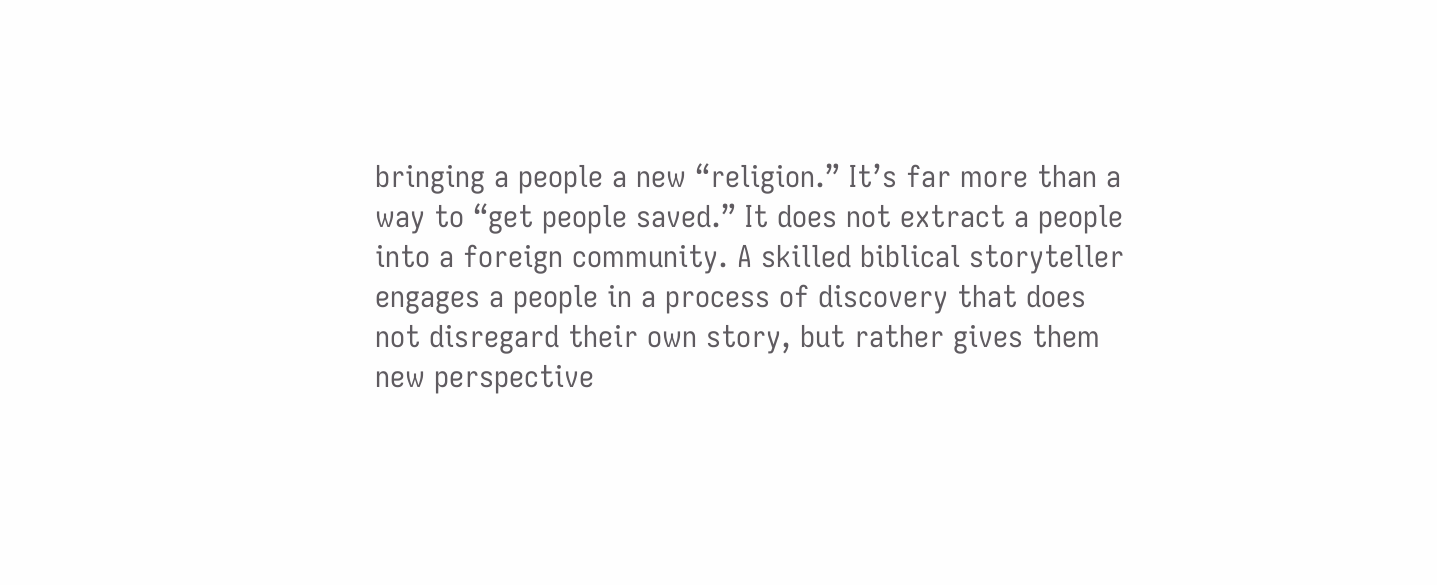bringing a people a new “religion.” It’s far more than a way to “get people saved.” It does not extract a people into a foreign community. A skilled biblical storyteller engages a people in a process of discovery that does not disregard their own story, but rather gives them new perspective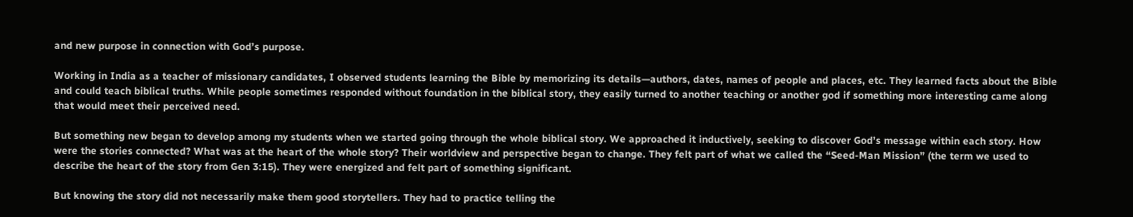and new purpose in connection with God’s purpose.

Working in India as a teacher of missionary candidates, I observed students learning the Bible by memorizing its details—authors, dates, names of people and places, etc. They learned facts about the Bible and could teach biblical truths. While people sometimes responded without foundation in the biblical story, they easily turned to another teaching or another god if something more interesting came along that would meet their perceived need.

But something new began to develop among my students when we started going through the whole biblical story. We approached it inductively, seeking to discover God’s message within each story. How were the stories connected? What was at the heart of the whole story? Their worldview and perspective began to change. They felt part of what we called the “Seed-Man Mission” (the term we used to describe the heart of the story from Gen 3:15). They were energized and felt part of something significant.

But knowing the story did not necessarily make them good storytellers. They had to practice telling the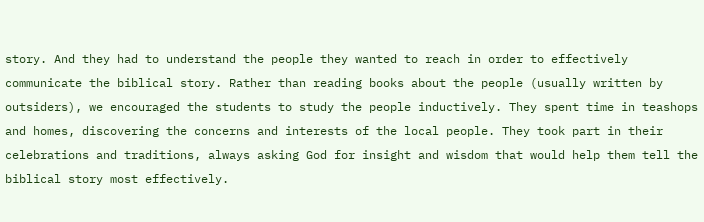story. And they had to understand the people they wanted to reach in order to effectively communicate the biblical story. Rather than reading books about the people (usually written by outsiders), we encouraged the students to study the people inductively. They spent time in teashops and homes, discovering the concerns and interests of the local people. They took part in their celebrations and traditions, always asking God for insight and wisdom that would help them tell the biblical story most effectively.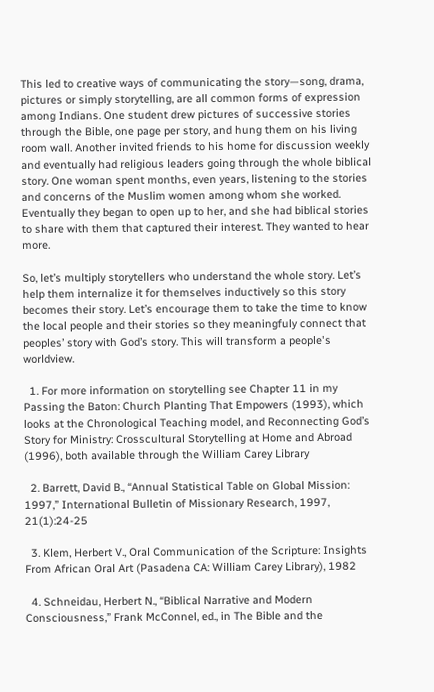This led to creative ways of communicating the story—song, drama, pictures or simply storytelling, are all common forms of expression among Indians. One student drew pictures of successive stories through the Bible, one page per story, and hung them on his living room wall. Another invited friends to his home for discussion weekly and eventually had religious leaders going through the whole biblical story. One woman spent months, even years, listening to the stories and concerns of the Muslim women among whom she worked. Eventually they began to open up to her, and she had biblical stories to share with them that captured their interest. They wanted to hear more.

So, let’s multiply storytellers who understand the whole story. Let’s help them internalize it for themselves inductively so this story becomes their story. Let’s encourage them to take the time to know the local people and their stories so they meaningfuly connect that peoples’ story with God’s story. This will transform a people's worldview.

  1. For more information on storytelling see Chapter 11 in my Passing the Baton: Church Planting That Empowers (1993), which looks at the Chronological Teaching model, and Reconnecting God’s Story for Ministry: Crosscultural Storytelling at Home and Abroad (1996), both available through the William Carey Library

  2. Barrett, David B., “Annual Statistical Table on Global Mission: 1997,” International Bulletin of Missionary Research, 1997, 21(1):24-25

  3. Klem, Herbert V., Oral Communication of the Scripture: Insights From African Oral Art (Pasadena CA: William Carey Library), 1982

  4. Schneidau, Herbert N., “Biblical Narrative and Modern Consciousness,” Frank McConnel, ed., in The Bible and the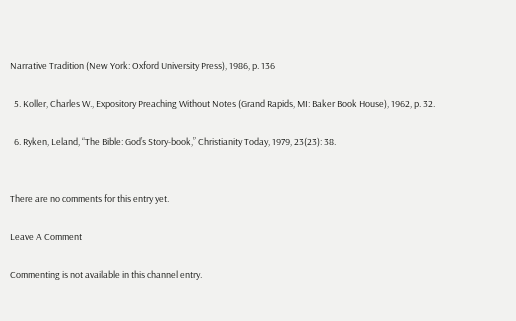Narrative Tradition (New York: Oxford University Press), 1986, p. 136

  5. Koller, Charles W., Expository Preaching Without Notes (Grand Rapids, MI: Baker Book House), 1962, p. 32.

  6. Ryken, Leland, “The Bible: God’s Story-book,” Christianity Today, 1979, 23(23): 38.


There are no comments for this entry yet.

Leave A Comment

Commenting is not available in this channel entry.